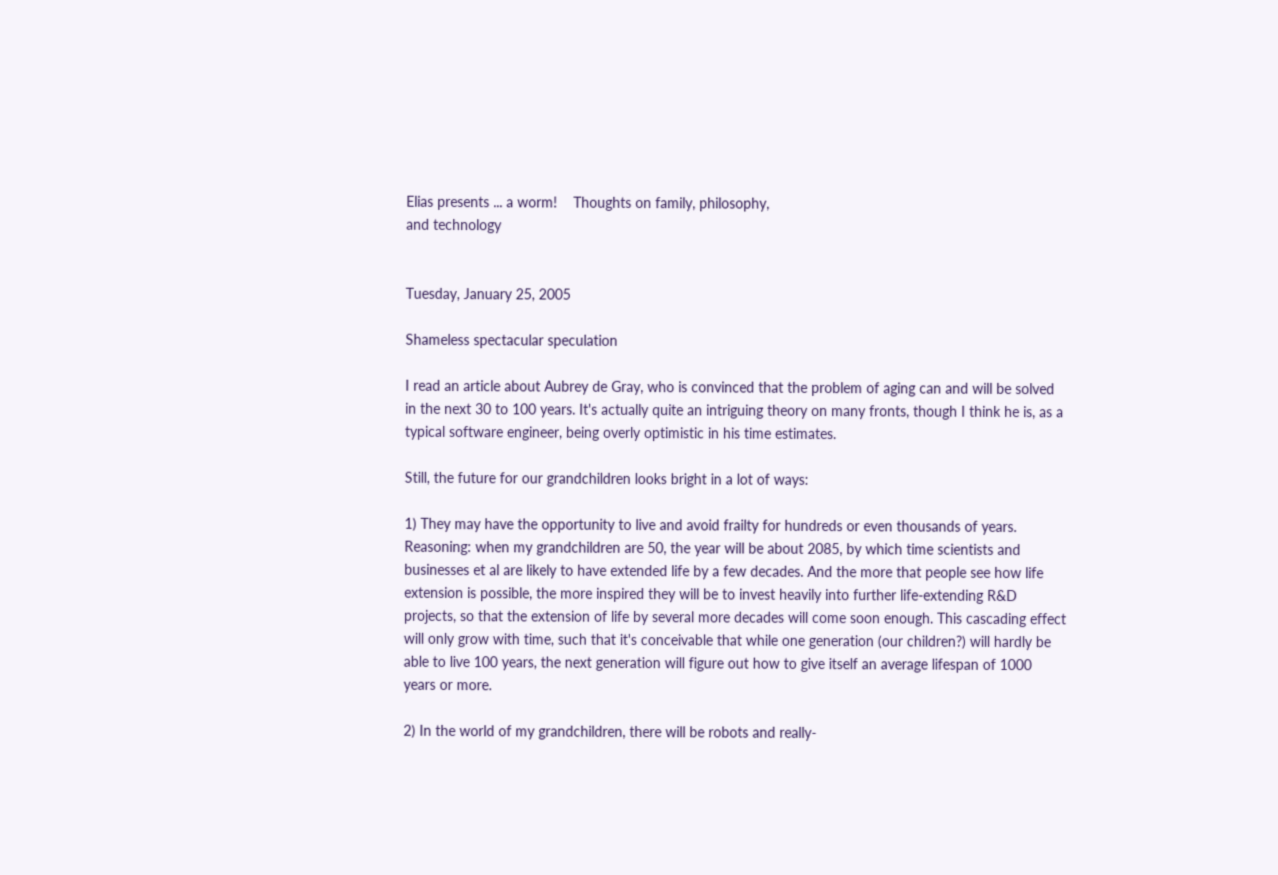Elias presents ... a worm!    Thoughts on family, philosophy,
and technology


Tuesday, January 25, 2005

Shameless spectacular speculation

I read an article about Aubrey de Gray, who is convinced that the problem of aging can and will be solved in the next 30 to 100 years. It's actually quite an intriguing theory on many fronts, though I think he is, as a typical software engineer, being overly optimistic in his time estimates.

Still, the future for our grandchildren looks bright in a lot of ways:

1) They may have the opportunity to live and avoid frailty for hundreds or even thousands of years. Reasoning: when my grandchildren are 50, the year will be about 2085, by which time scientists and businesses et al are likely to have extended life by a few decades. And the more that people see how life extension is possible, the more inspired they will be to invest heavily into further life-extending R&D projects, so that the extension of life by several more decades will come soon enough. This cascading effect will only grow with time, such that it's conceivable that while one generation (our children?) will hardly be able to live 100 years, the next generation will figure out how to give itself an average lifespan of 1000 years or more.

2) In the world of my grandchildren, there will be robots and really-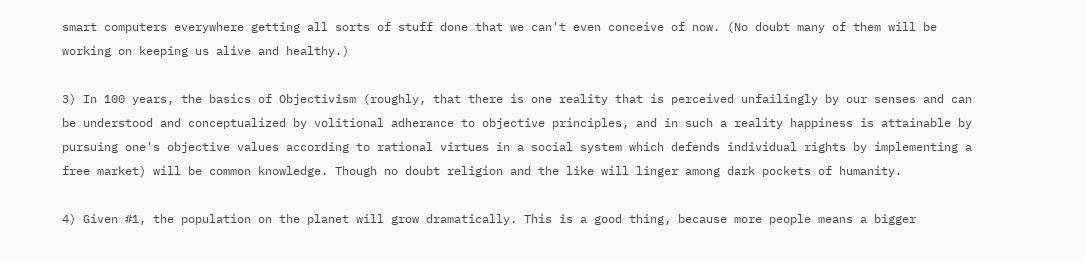smart computers everywhere getting all sorts of stuff done that we can't even conceive of now. (No doubt many of them will be working on keeping us alive and healthy.)

3) In 100 years, the basics of Objectivism (roughly, that there is one reality that is perceived unfailingly by our senses and can be understood and conceptualized by volitional adherance to objective principles, and in such a reality happiness is attainable by pursuing one's objective values according to rational virtues in a social system which defends individual rights by implementing a free market) will be common knowledge. Though no doubt religion and the like will linger among dark pockets of humanity.

4) Given #1, the population on the planet will grow dramatically. This is a good thing, because more people means a bigger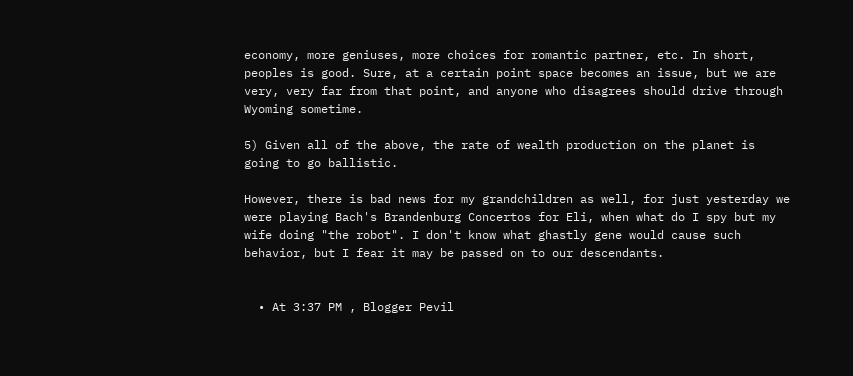economy, more geniuses, more choices for romantic partner, etc. In short, peoples is good. Sure, at a certain point space becomes an issue, but we are very, very far from that point, and anyone who disagrees should drive through Wyoming sometime.

5) Given all of the above, the rate of wealth production on the planet is going to go ballistic.

However, there is bad news for my grandchildren as well, for just yesterday we were playing Bach's Brandenburg Concertos for Eli, when what do I spy but my wife doing "the robot". I don't know what ghastly gene would cause such behavior, but I fear it may be passed on to our descendants.


  • At 3:37 PM , Blogger Pevil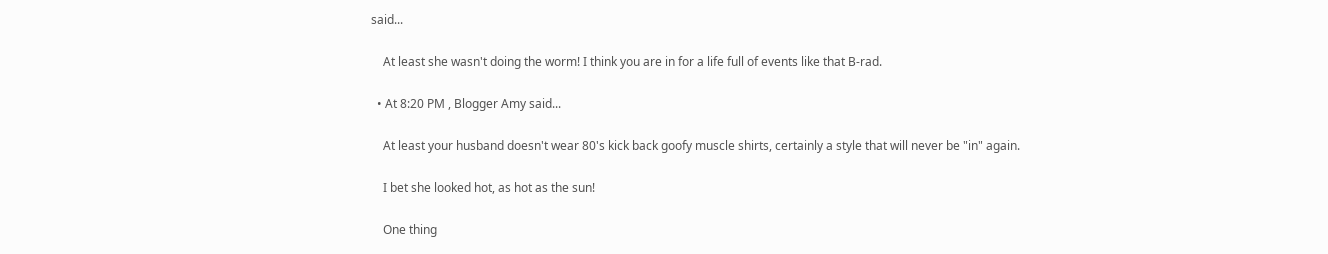said...

    At least she wasn't doing the worm! I think you are in for a life full of events like that B-rad.

  • At 8:20 PM , Blogger Amy said...

    At least your husband doesn't wear 80's kick back goofy muscle shirts, certainly a style that will never be "in" again.

    I bet she looked hot, as hot as the sun!

    One thing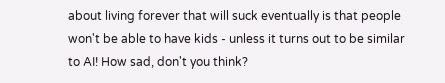about living forever that will suck eventually is that people won't be able to have kids - unless it turns out to be similar to AI! How sad, don't you think?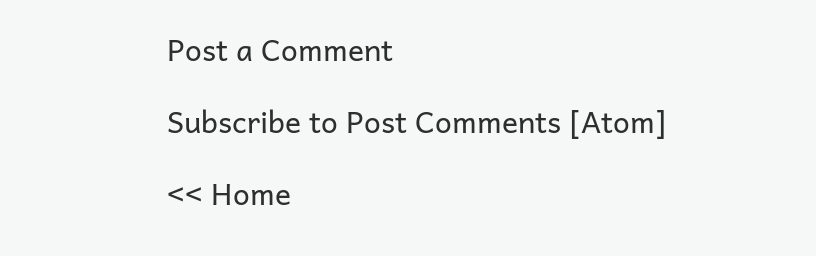Post a Comment

Subscribe to Post Comments [Atom]

<< Home